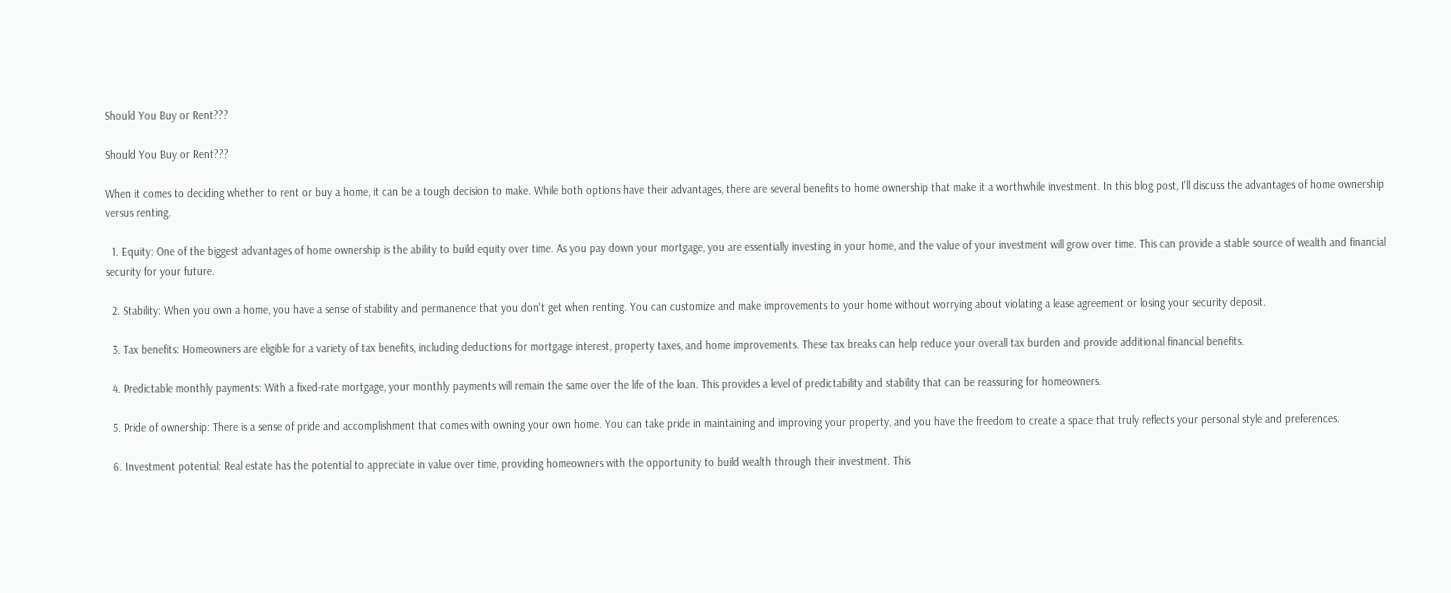Should You Buy or Rent???

Should You Buy or Rent???

When it comes to deciding whether to rent or buy a home, it can be a tough decision to make. While both options have their advantages, there are several benefits to home ownership that make it a worthwhile investment. In this blog post, I'll discuss the advantages of home ownership versus renting.

  1. Equity: One of the biggest advantages of home ownership is the ability to build equity over time. As you pay down your mortgage, you are essentially investing in your home, and the value of your investment will grow over time. This can provide a stable source of wealth and financial security for your future.

  2. Stability: When you own a home, you have a sense of stability and permanence that you don't get when renting. You can customize and make improvements to your home without worrying about violating a lease agreement or losing your security deposit.

  3. Tax benefits: Homeowners are eligible for a variety of tax benefits, including deductions for mortgage interest, property taxes, and home improvements. These tax breaks can help reduce your overall tax burden and provide additional financial benefits.

  4. Predictable monthly payments: With a fixed-rate mortgage, your monthly payments will remain the same over the life of the loan. This provides a level of predictability and stability that can be reassuring for homeowners.

  5. Pride of ownership: There is a sense of pride and accomplishment that comes with owning your own home. You can take pride in maintaining and improving your property, and you have the freedom to create a space that truly reflects your personal style and preferences.

  6. Investment potential: Real estate has the potential to appreciate in value over time, providing homeowners with the opportunity to build wealth through their investment. This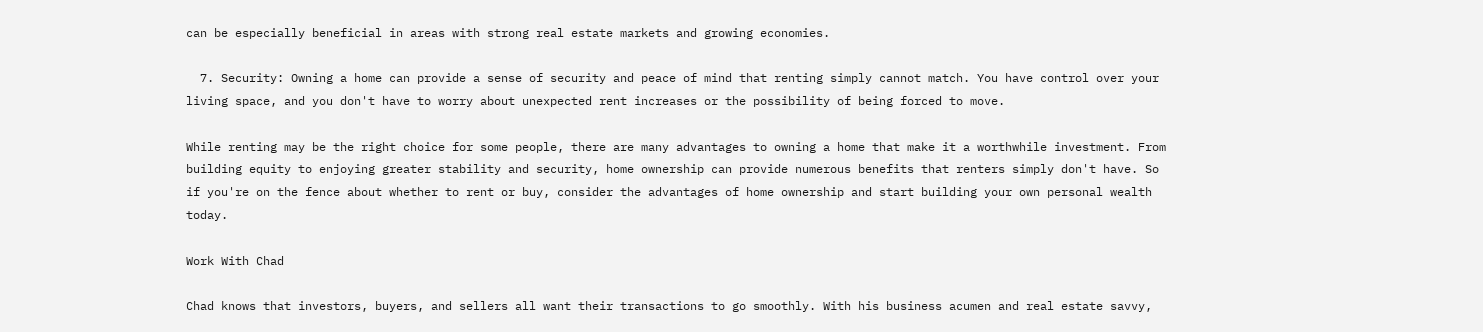can be especially beneficial in areas with strong real estate markets and growing economies.

  7. Security: Owning a home can provide a sense of security and peace of mind that renting simply cannot match. You have control over your living space, and you don't have to worry about unexpected rent increases or the possibility of being forced to move.

While renting may be the right choice for some people, there are many advantages to owning a home that make it a worthwhile investment. From building equity to enjoying greater stability and security, home ownership can provide numerous benefits that renters simply don't have. So if you're on the fence about whether to rent or buy, consider the advantages of home ownership and start building your own personal wealth today.

Work With Chad

Chad knows that investors, buyers, and sellers all want their transactions to go smoothly. With his business acumen and real estate savvy,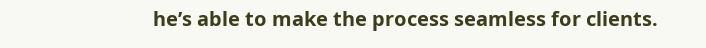he’s able to make the process seamless for clients.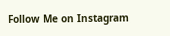Follow Me on Instagram